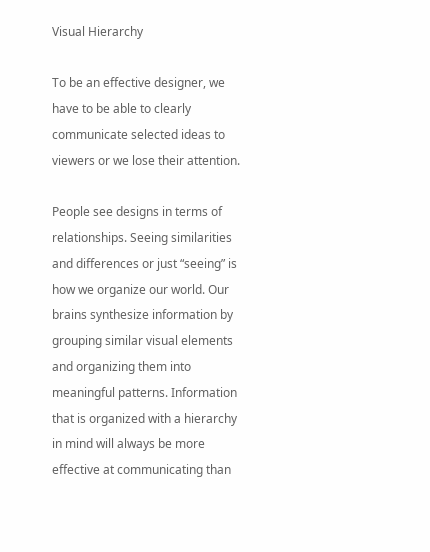Visual Hierarchy

To be an effective designer, we have to be able to clearly communicate selected ideas to viewers or we lose their attention.

People see designs in terms of relationships. Seeing similarities and differences or just “seeing” is how we organize our world. Our brains synthesize information by grouping similar visual elements and organizing them into meaningful patterns. Information that is organized with a hierarchy in mind will always be more effective at communicating than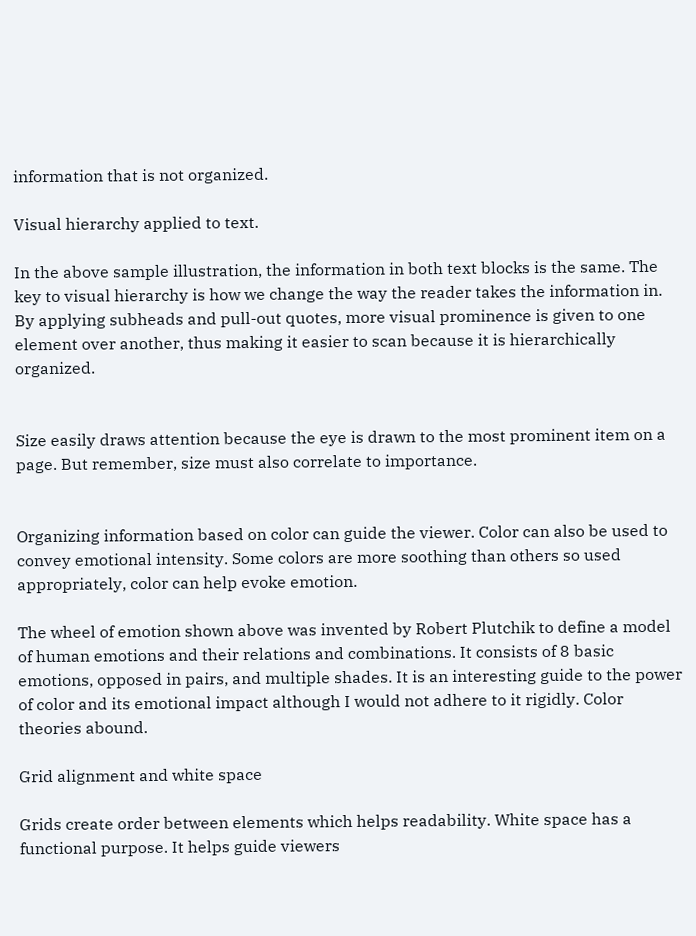information that is not organized.

Visual hierarchy applied to text.

In the above sample illustration, the information in both text blocks is the same. The key to visual hierarchy is how we change the way the reader takes the information in. By applying subheads and pull-out quotes, more visual prominence is given to one element over another, thus making it easier to scan because it is hierarchically organized.


Size easily draws attention because the eye is drawn to the most prominent item on a page. But remember, size must also correlate to importance.


Organizing information based on color can guide the viewer. Color can also be used to convey emotional intensity. Some colors are more soothing than others so used appropriately, color can help evoke emotion.

The wheel of emotion shown above was invented by Robert Plutchik to define a model of human emotions and their relations and combinations. It consists of 8 basic emotions, opposed in pairs, and multiple shades. It is an interesting guide to the power of color and its emotional impact although I would not adhere to it rigidly. Color theories abound.

Grid alignment and white space

Grids create order between elements which helps readability. White space has a functional purpose. It helps guide viewers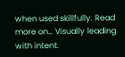when used skillfully. Read more on… Visually leading with intent.